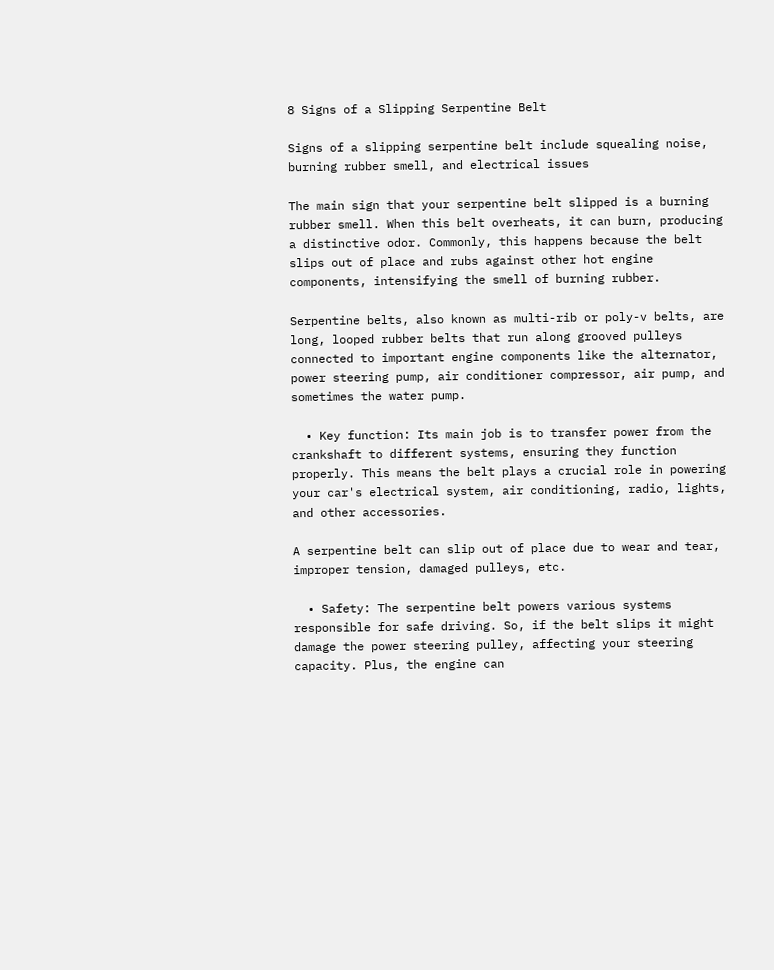8 Signs of a Slipping Serpentine Belt

Signs of a slipping serpentine belt include squealing noise, burning rubber smell, and electrical issues

The main sign that your serpentine belt slipped is a burning rubber smell. When this belt overheats, it can burn, producing a distinctive odor. Commonly, this happens because the belt slips out of place and rubs against other hot engine components, intensifying the smell of burning rubber.

Serpentine belts, also known as multi-rib or poly-v belts, are long, looped rubber belts that run along grooved pulleys connected to important engine components like the alternator, power steering pump, air conditioner compressor, air pump, and sometimes the water pump.

  • Key function: Its main job is to transfer power from the crankshaft to different systems, ensuring they function properly. This means the belt plays a crucial role in powering your car's electrical system, air conditioning, radio, lights, and other accessories.

A serpentine belt can slip out of place due to wear and tear, improper tension, damaged pulleys, etc.

  • Safety: The serpentine belt powers various systems responsible for safe driving. So, if the belt slips it might damage the power steering pulley, affecting your steering capacity. Plus, the engine can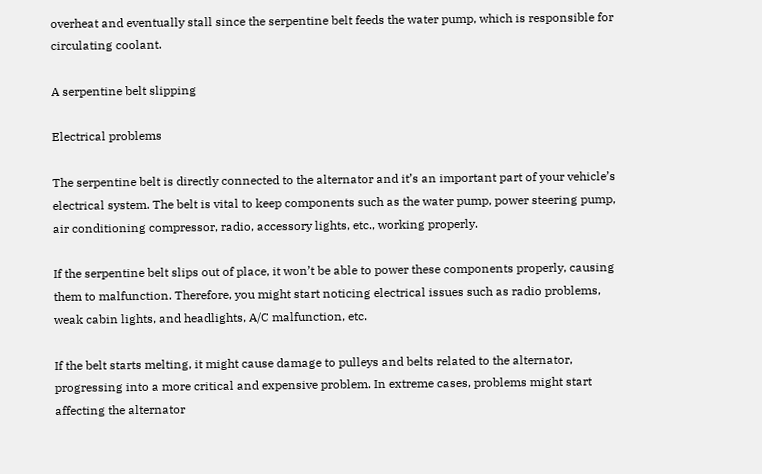overheat and eventually stall since the serpentine belt feeds the water pump, which is responsible for circulating coolant.

A serpentine belt slipping

Electrical problems

The serpentine belt is directly connected to the alternator and it’s an important part of your vehicle’s electrical system. The belt is vital to keep components such as the water pump, power steering pump, air conditioning compressor, radio, accessory lights, etc., working properly.

If the serpentine belt slips out of place, it won’t be able to power these components properly, causing them to malfunction. Therefore, you might start noticing electrical issues such as radio problems, weak cabin lights, and headlights, A/C malfunction, etc.

If the belt starts melting, it might cause damage to pulleys and belts related to the alternator, progressing into a more critical and expensive problem. In extreme cases, problems might start affecting the alternator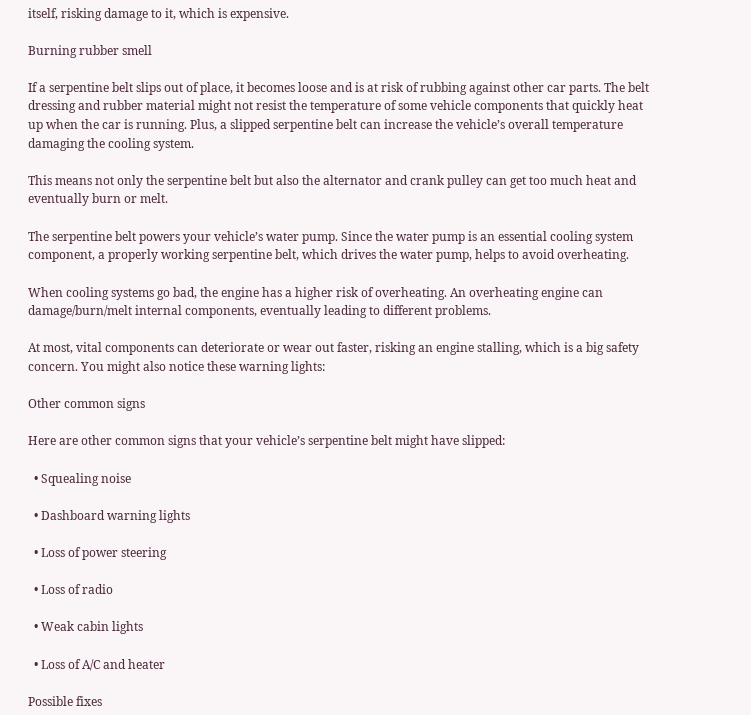itself, risking damage to it, which is expensive.

Burning rubber smell

If a serpentine belt slips out of place, it becomes loose and is at risk of rubbing against other car parts. The belt dressing and rubber material might not resist the temperature of some vehicle components that quickly heat up when the car is running. Plus, a slipped serpentine belt can increase the vehicle’s overall temperature damaging the cooling system.

This means not only the serpentine belt but also the alternator and crank pulley can get too much heat and eventually burn or melt.

The serpentine belt powers your vehicle’s water pump. Since the water pump is an essential cooling system component, a properly working serpentine belt, which drives the water pump, helps to avoid overheating.

When cooling systems go bad, the engine has a higher risk of overheating. An overheating engine can damage/burn/melt internal components, eventually leading to different problems.

At most, vital components can deteriorate or wear out faster, risking an engine stalling, which is a big safety concern. You might also notice these warning lights:

Other common signs

Here are other common signs that your vehicle’s serpentine belt might have slipped:

  • Squealing noise

  • Dashboard warning lights

  • Loss of power steering

  • Loss of radio

  • Weak cabin lights

  • Loss of A/C and heater

Possible fixes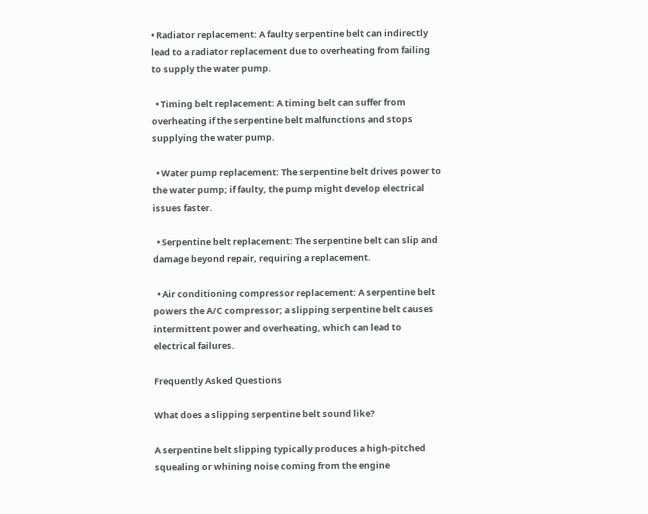• Radiator replacement: A faulty serpentine belt can indirectly lead to a radiator replacement due to overheating from failing to supply the water pump.

  • Timing belt replacement: A timing belt can suffer from overheating if the serpentine belt malfunctions and stops supplying the water pump.

  • Water pump replacement: The serpentine belt drives power to the water pump; if faulty, the pump might develop electrical issues faster.

  • Serpentine belt replacement: The serpentine belt can slip and damage beyond repair, requiring a replacement.

  • Air conditioning compressor replacement: A serpentine belt powers the A/C compressor; a slipping serpentine belt causes intermittent power and overheating, which can lead to electrical failures.

Frequently Asked Questions

What does a slipping serpentine belt sound like?

A serpentine belt slipping typically produces a high-pitched squealing or whining noise coming from the engine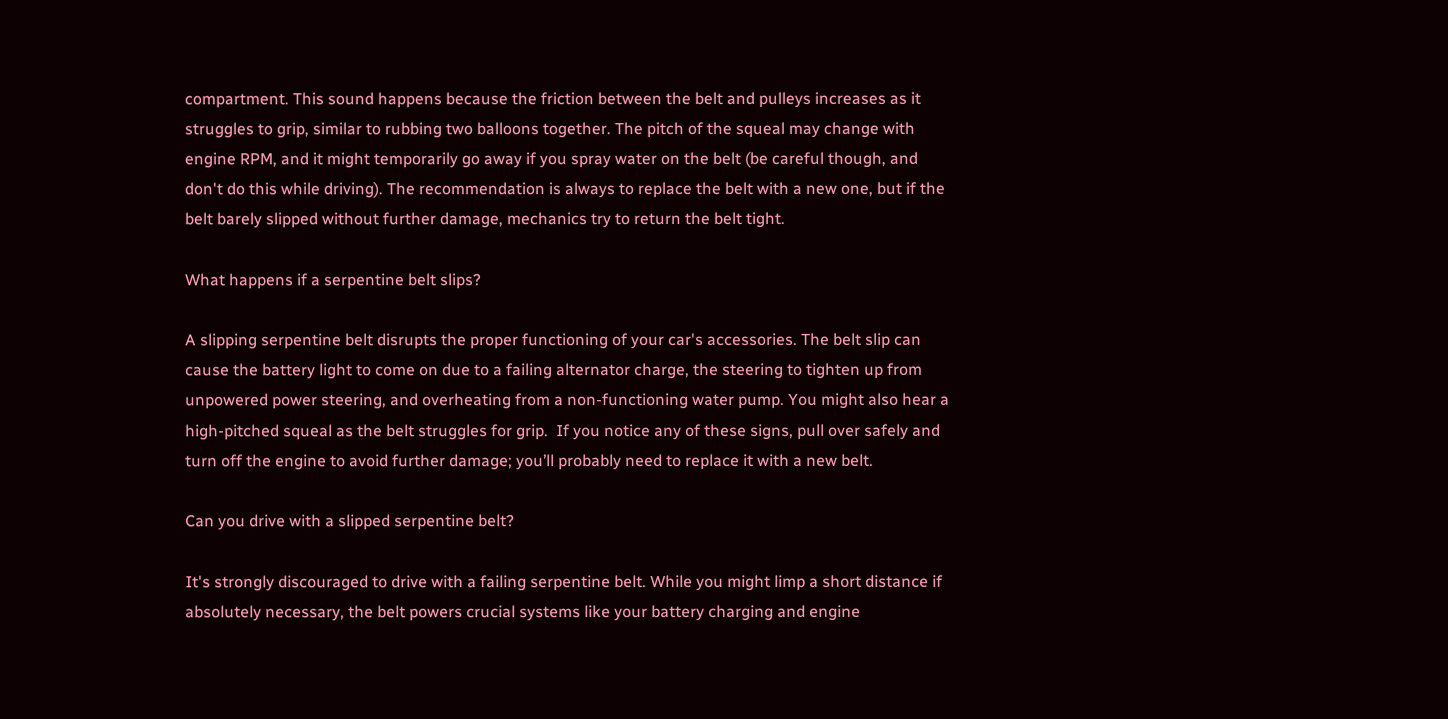compartment. This sound happens because the friction between the belt and pulleys increases as it struggles to grip, similar to rubbing two balloons together. The pitch of the squeal may change with engine RPM, and it might temporarily go away if you spray water on the belt (be careful though, and don't do this while driving). The recommendation is always to replace the belt with a new one, but if the belt barely slipped without further damage, mechanics try to return the belt tight.

What happens if a serpentine belt slips?

A slipping serpentine belt disrupts the proper functioning of your car's accessories. The belt slip can cause the battery light to come on due to a failing alternator charge, the steering to tighten up from unpowered power steering, and overheating from a non-functioning water pump. You might also hear a high-pitched squeal as the belt struggles for grip.  If you notice any of these signs, pull over safely and turn off the engine to avoid further damage; you’ll probably need to replace it with a new belt.

Can you drive with a slipped serpentine belt?

It's strongly discouraged to drive with a failing serpentine belt. While you might limp a short distance if absolutely necessary, the belt powers crucial systems like your battery charging and engine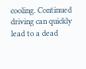cooling. Continued driving can quickly lead to a dead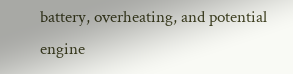battery, overheating, and potential engine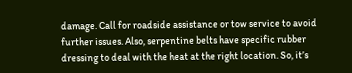damage. Call for roadside assistance or tow service to avoid further issues. Also, serpentine belts have specific rubber dressing to deal with the heat at the right location. So, it’s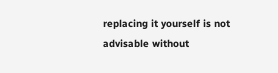replacing it yourself is not advisable without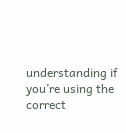understanding if you’re using the correct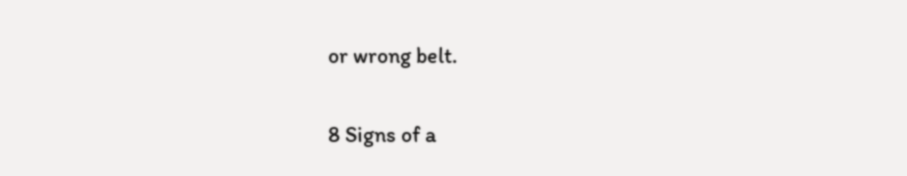or wrong belt.

8 Signs of a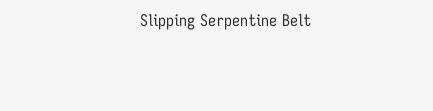Slipping Serpentine Belt